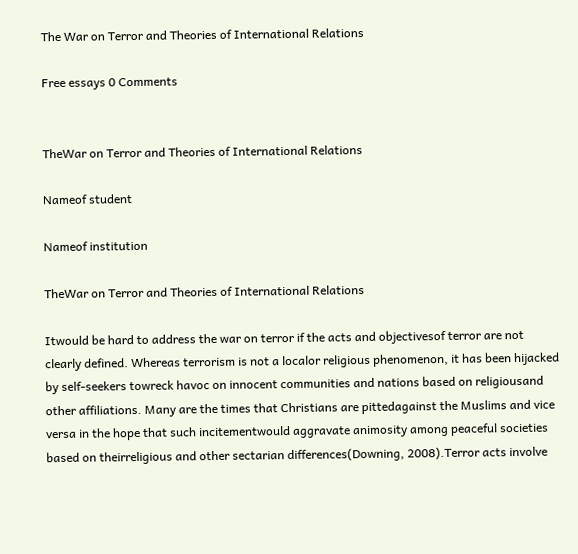The War on Terror and Theories of International Relations

Free essays 0 Comments


TheWar on Terror and Theories of International Relations

Nameof student

Nameof institution

TheWar on Terror and Theories of International Relations

Itwould be hard to address the war on terror if the acts and objectivesof terror are not clearly defined. Whereas terrorism is not a localor religious phenomenon, it has been hijacked by self-seekers towreck havoc on innocent communities and nations based on religiousand other affiliations. Many are the times that Christians are pittedagainst the Muslims and vice versa in the hope that such incitementwould aggravate animosity among peaceful societies based on theirreligious and other sectarian differences(Downing, 2008).Terror acts involve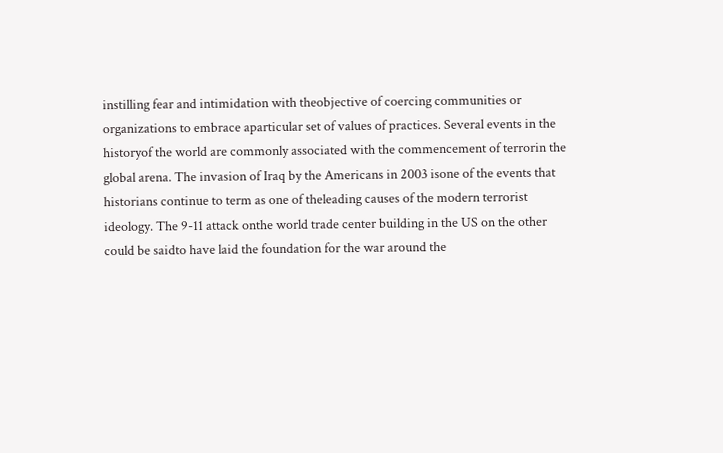instilling fear and intimidation with theobjective of coercing communities or organizations to embrace aparticular set of values of practices. Several events in the historyof the world are commonly associated with the commencement of terrorin the global arena. The invasion of Iraq by the Americans in 2003 isone of the events that historians continue to term as one of theleading causes of the modern terrorist ideology. The 9-11 attack onthe world trade center building in the US on the other could be saidto have laid the foundation for the war around the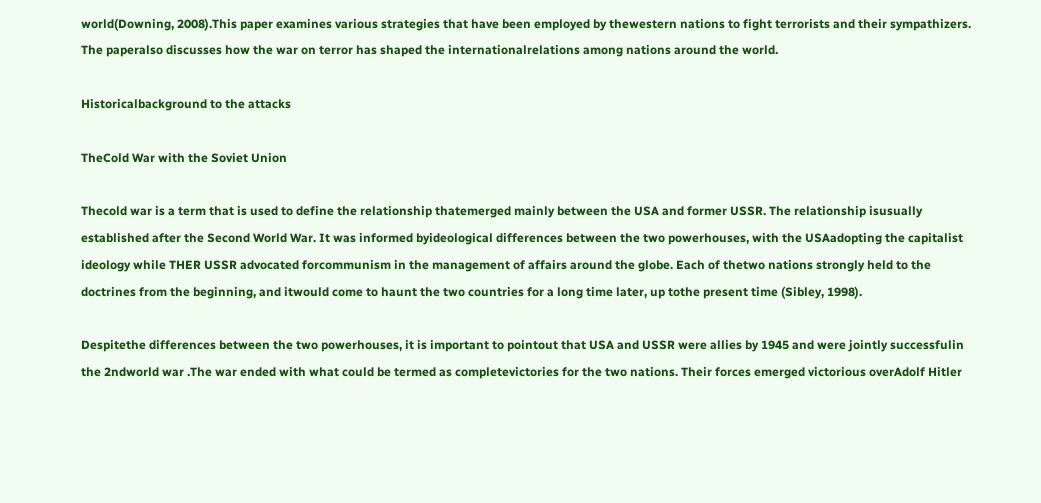world(Downing, 2008).This paper examines various strategies that have been employed by thewestern nations to fight terrorists and their sympathizers. The paperalso discusses how the war on terror has shaped the internationalrelations among nations around the world.

Historicalbackground to the attacks

TheCold War with the Soviet Union

Thecold war is a term that is used to define the relationship thatemerged mainly between the USA and former USSR. The relationship isusually established after the Second World War. It was informed byideological differences between the two powerhouses, with the USAadopting the capitalist ideology while THER USSR advocated forcommunism in the management of affairs around the globe. Each of thetwo nations strongly held to the doctrines from the beginning, and itwould come to haunt the two countries for a long time later, up tothe present time (Sibley, 1998).

Despitethe differences between the two powerhouses, it is important to pointout that USA and USSR were allies by 1945 and were jointly successfulin the 2ndworld war .The war ended with what could be termed as completevictories for the two nations. Their forces emerged victorious overAdolf Hitler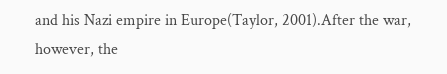and his Nazi empire in Europe(Taylor, 2001).After the war, however, the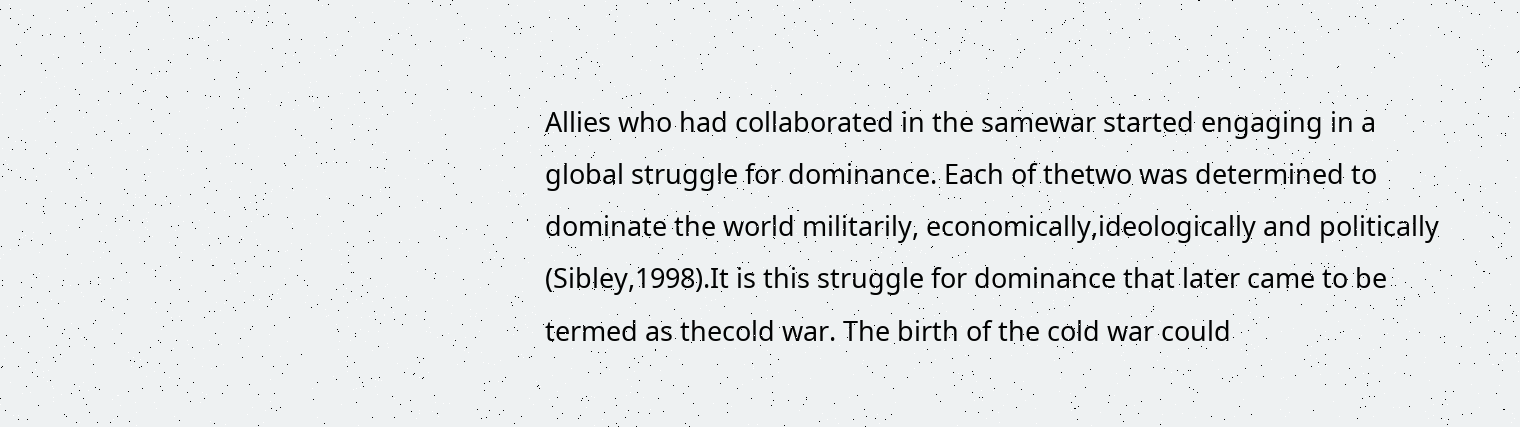Allies who had collaborated in the samewar started engaging in a global struggle for dominance. Each of thetwo was determined to dominate the world militarily, economically,ideologically and politically (Sibley,1998).It is this struggle for dominance that later came to be termed as thecold war. The birth of the cold war could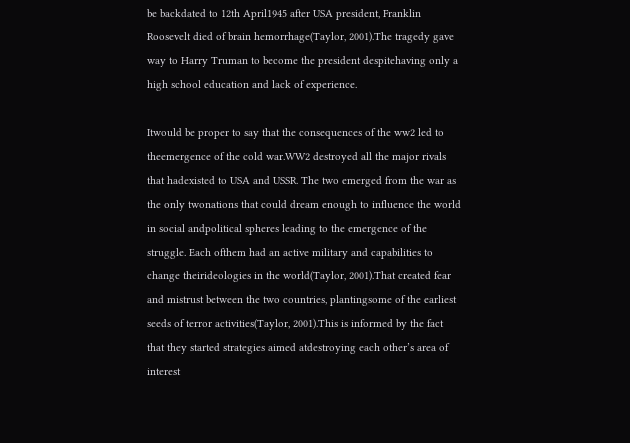be backdated to 12th April1945 after USA president, Franklin Roosevelt died of brain hemorrhage(Taylor, 2001).The tragedy gave way to Harry Truman to become the president despitehaving only a high school education and lack of experience.

Itwould be proper to say that the consequences of the ww2 led to theemergence of the cold war.WW2 destroyed all the major rivals that hadexisted to USA and USSR. The two emerged from the war as the only twonations that could dream enough to influence the world in social andpolitical spheres leading to the emergence of the struggle. Each ofthem had an active military and capabilities to change theirideologies in the world(Taylor, 2001).That created fear and mistrust between the two countries, plantingsome of the earliest seeds of terror activities(Taylor, 2001).This is informed by the fact that they started strategies aimed atdestroying each other’s area of interest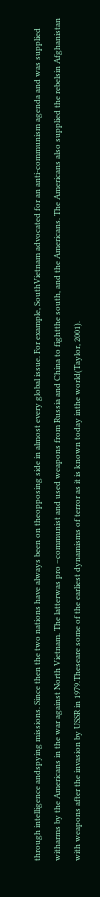through intelligence andspying missions. Since then the two nations have always been on theopposing side in almost every global issue. For example, SouthVietnam advocated for an anti-communism agenda and was supplied witharms by the Americans in the war against North Vietnam. The latterwas pro –communist and used weapons from Russia and China to fightthe south, and the Americans. The Americans also supplied the rebelsin Afghanistan with weapons after the invasion by USSR in 1979.Theseare some of the earliest dynamisms of terror as it is known today inthe world(Taylor, 2001).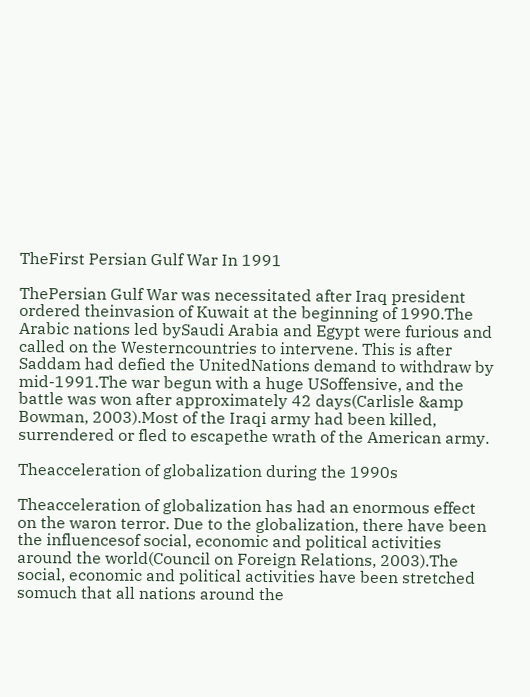TheFirst Persian Gulf War In 1991

ThePersian Gulf War was necessitated after Iraq president ordered theinvasion of Kuwait at the beginning of 1990.The Arabic nations led bySaudi Arabia and Egypt were furious and called on the Westerncountries to intervene. This is after Saddam had defied the UnitedNations demand to withdraw by mid-1991.The war begun with a huge USoffensive, and the battle was won after approximately 42 days(Carlisle &amp Bowman, 2003).Most of the Iraqi army had been killed, surrendered or fled to escapethe wrath of the American army.

Theacceleration of globalization during the 1990s

Theacceleration of globalization has had an enormous effect on the waron terror. Due to the globalization, there have been the influencesof social, economic and political activities around the world(Council on Foreign Relations, 2003).The social, economic and political activities have been stretched somuch that all nations around the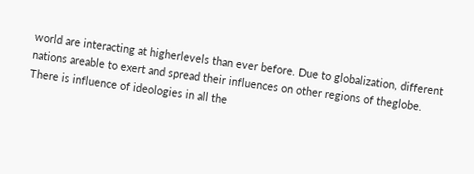world are interacting at higherlevels than ever before. Due to globalization, different nations areable to exert and spread their influences on other regions of theglobe. There is influence of ideologies in all the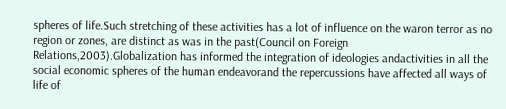spheres of life.Such stretching of these activities has a lot of influence on the waron terror as no region or zones, are distinct as was in the past(Council on Foreign Relations,2003).Globalization has informed the integration of ideologies andactivities in all the social economic spheres of the human endeavorand the repercussions have affected all ways of life of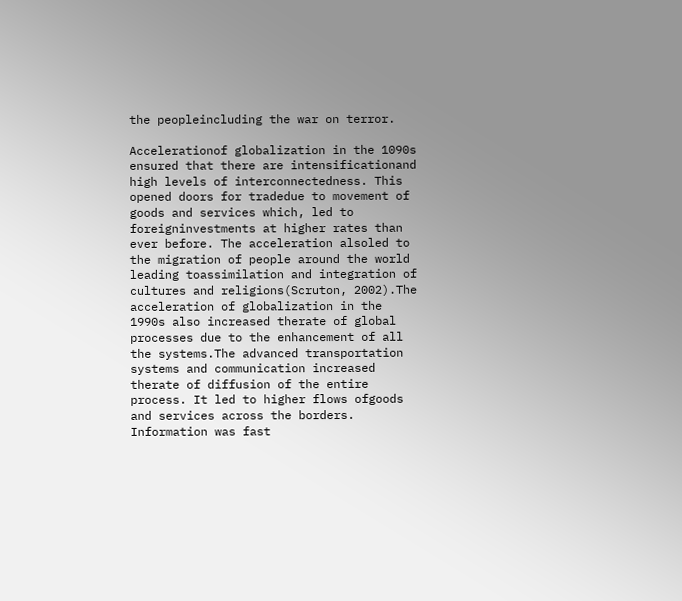the peopleincluding the war on terror.

Accelerationof globalization in the 1090s ensured that there are intensificationand high levels of interconnectedness. This opened doors for tradedue to movement of goods and services which, led to foreigninvestments at higher rates than ever before. The acceleration alsoled to the migration of people around the world leading toassimilation and integration of cultures and religions(Scruton, 2002).The acceleration of globalization in the 1990s also increased therate of global processes due to the enhancement of all the systems.The advanced transportation systems and communication increased therate of diffusion of the entire process. It led to higher flows ofgoods and services across the borders. Information was fast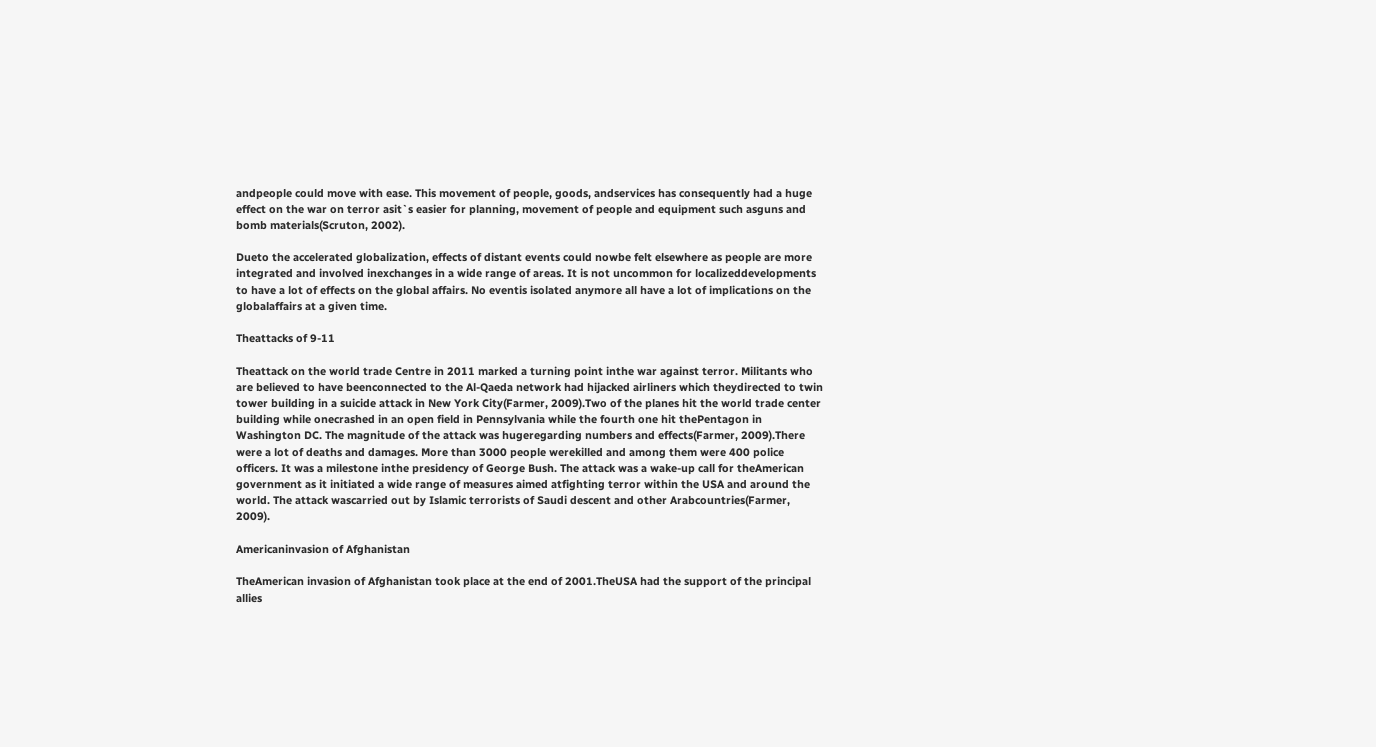andpeople could move with ease. This movement of people, goods, andservices has consequently had a huge effect on the war on terror asit`s easier for planning, movement of people and equipment such asguns and bomb materials(Scruton, 2002).

Dueto the accelerated globalization, effects of distant events could nowbe felt elsewhere as people are more integrated and involved inexchanges in a wide range of areas. It is not uncommon for localizeddevelopments to have a lot of effects on the global affairs. No eventis isolated anymore all have a lot of implications on the globalaffairs at a given time.

Theattacks of 9-11

Theattack on the world trade Centre in 2011 marked a turning point inthe war against terror. Militants who are believed to have beenconnected to the Al-Qaeda network had hijacked airliners which theydirected to twin tower building in a suicide attack in New York City(Farmer, 2009).Two of the planes hit the world trade center building while onecrashed in an open field in Pennsylvania while the fourth one hit thePentagon in Washington DC. The magnitude of the attack was hugeregarding numbers and effects(Farmer, 2009).There were a lot of deaths and damages. More than 3000 people werekilled and among them were 400 police officers. It was a milestone inthe presidency of George Bush. The attack was a wake-up call for theAmerican government as it initiated a wide range of measures aimed atfighting terror within the USA and around the world. The attack wascarried out by Islamic terrorists of Saudi descent and other Arabcountries(Farmer, 2009).

Americaninvasion of Afghanistan

TheAmerican invasion of Afghanistan took place at the end of 2001.TheUSA had the support of the principal allies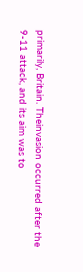primarily, Britain. Theinvasion occurred after the 9-11 attack, and its aim was to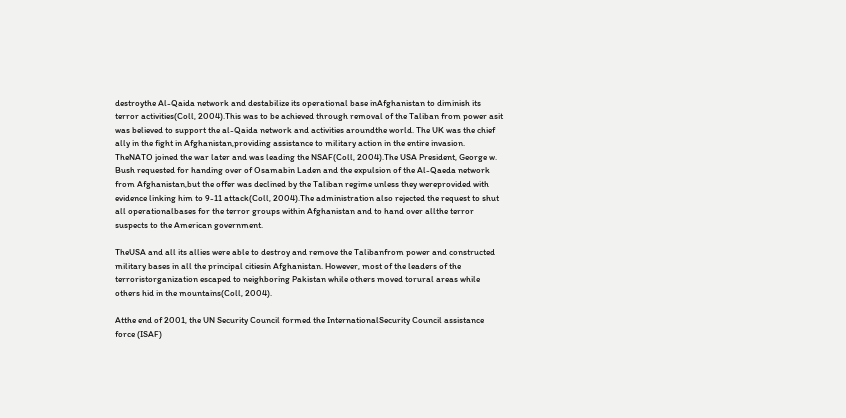destroythe Al-Qaida network and destabilize its operational base inAfghanistan to diminish its terror activities(Coll, 2004).This was to be achieved through removal of the Taliban from power asit was believed to support the al-Qaida network and activities aroundthe world. The UK was the chief ally in the fight in Afghanistan,providing assistance to military action in the entire invasion. TheNATO joined the war later and was leading the NSAF(Coll, 2004).The USA President, George w. Bush requested for handing over of Osamabin Laden and the expulsion of the Al-Qaeda network from Afghanistan,but the offer was declined by the Taliban regime unless they wereprovided with evidence linking him to 9-11 attack(Coll, 2004).The administration also rejected the request to shut all operationalbases for the terror groups within Afghanistan and to hand over allthe terror suspects to the American government.

TheUSA and all its allies were able to destroy and remove the Talibanfrom power and constructed military bases in all the principal citiesin Afghanistan. However, most of the leaders of the terroristorganization escaped to neighboring Pakistan while others moved torural areas while others hid in the mountains(Coll, 2004).

Atthe end of 2001, the UN Security Council formed the InternationalSecurity Council assistance force (ISAF)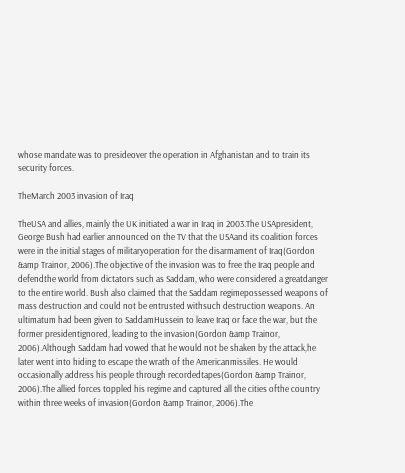whose mandate was to presideover the operation in Afghanistan and to train its security forces.

TheMarch 2003 invasion of Iraq

TheUSA and allies, mainly the UK initiated a war in Iraq in 2003.The USApresident, George Bush had earlier announced on the TV that the USAand its coalition forces were in the initial stages of militaryoperation for the disarmament of Iraq(Gordon &amp Trainor, 2006).The objective of the invasion was to free the Iraq people and defendthe world from dictators such as Saddam, who were considered a greatdanger to the entire world. Bush also claimed that the Saddam regimepossessed weapons of mass destruction and could not be entrusted withsuch destruction weapons. An ultimatum had been given to SaddamHussein to leave Iraq or face the war, but the former presidentignored, leading to the invasion(Gordon &amp Trainor, 2006).Although Saddam had vowed that he would not be shaken by the attack,he later went into hiding to escape the wrath of the Americanmissiles. He would occasionally address his people through recordedtapes(Gordon &amp Trainor, 2006).The allied forces toppled his regime and captured all the cities ofthe country within three weeks of invasion(Gordon &amp Trainor, 2006).The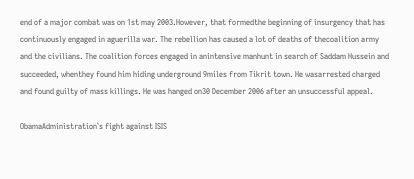end of a major combat was on 1st may 2003.However, that formedthe beginning of insurgency that has continuously engaged in aguerilla war. The rebellion has caused a lot of deaths of thecoalition army and the civilians. The coalition forces engaged in anintensive manhunt in search of Saddam Hussein and succeeded, whenthey found him hiding underground 9miles from Tikrit town. He wasarrested charged and found guilty of mass killings. He was hanged on30 December 2006 after an unsuccessful appeal.

ObamaAdministration`s fight against ISIS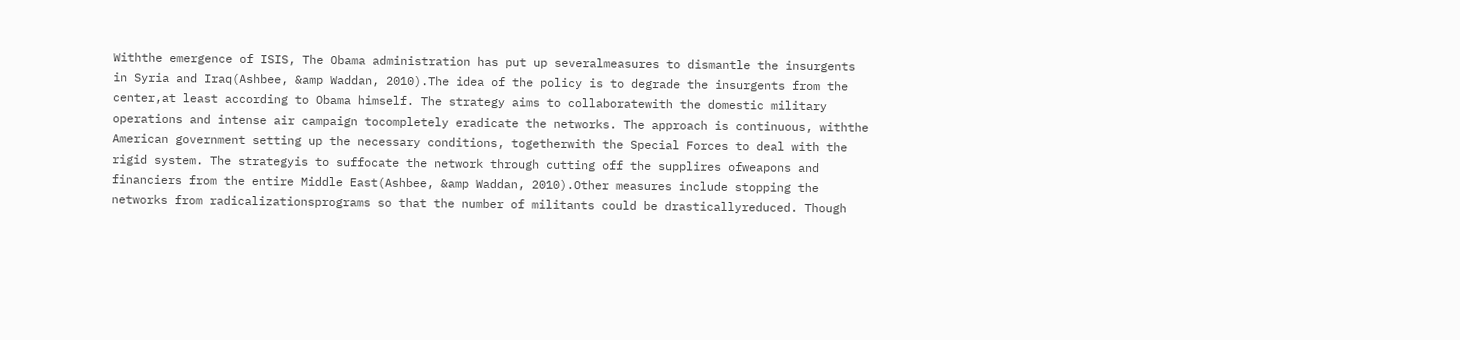Withthe emergence of ISIS, The Obama administration has put up severalmeasures to dismantle the insurgents in Syria and Iraq(Ashbee, &amp Waddan, 2010).The idea of the policy is to degrade the insurgents from the center,at least according to Obama himself. The strategy aims to collaboratewith the domestic military operations and intense air campaign tocompletely eradicate the networks. The approach is continuous, withthe American government setting up the necessary conditions, togetherwith the Special Forces to deal with the rigid system. The strategyis to suffocate the network through cutting off the supplires ofweapons and financiers from the entire Middle East(Ashbee, &amp Waddan, 2010).Other measures include stopping the networks from radicalizationsprograms so that the number of militants could be drasticallyreduced. Though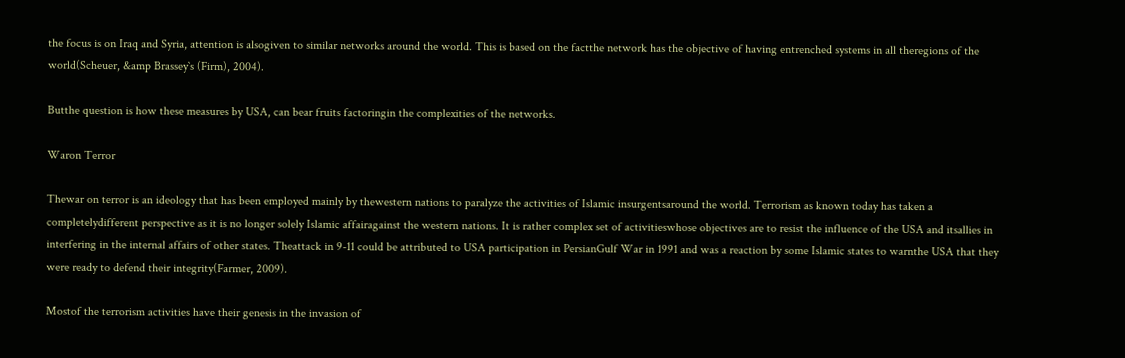the focus is on Iraq and Syria, attention is alsogiven to similar networks around the world. This is based on the factthe network has the objective of having entrenched systems in all theregions of the world(Scheuer, &amp Brassey`s (Firm), 2004).

Butthe question is how these measures by USA, can bear fruits factoringin the complexities of the networks.

Waron Terror

Thewar on terror is an ideology that has been employed mainly by thewestern nations to paralyze the activities of Islamic insurgentsaround the world. Terrorism as known today has taken a completelydifferent perspective as it is no longer solely Islamic affairagainst the western nations. It is rather complex set of activitieswhose objectives are to resist the influence of the USA and itsallies in interfering in the internal affairs of other states. Theattack in 9-11 could be attributed to USA participation in PersianGulf War in 1991 and was a reaction by some Islamic states to warnthe USA that they were ready to defend their integrity(Farmer, 2009).

Mostof the terrorism activities have their genesis in the invasion of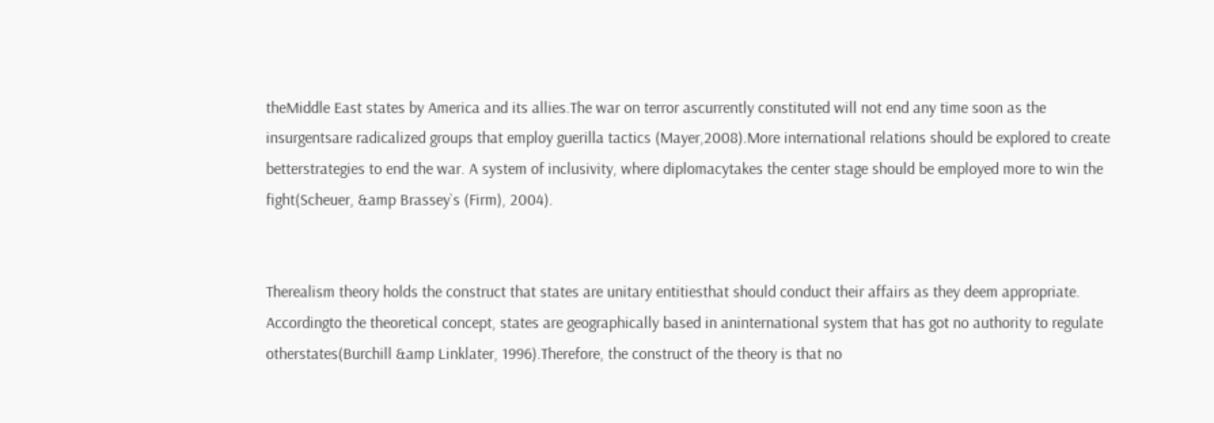theMiddle East states by America and its allies.The war on terror ascurrently constituted will not end any time soon as the insurgentsare radicalized groups that employ guerilla tactics (Mayer,2008).More international relations should be explored to create betterstrategies to end the war. A system of inclusivity, where diplomacytakes the center stage should be employed more to win the fight(Scheuer, &amp Brassey`s (Firm), 2004).


Therealism theory holds the construct that states are unitary entitiesthat should conduct their affairs as they deem appropriate. Accordingto the theoretical concept, states are geographically based in aninternational system that has got no authority to regulate otherstates(Burchill &amp Linklater, 1996).Therefore, the construct of the theory is that no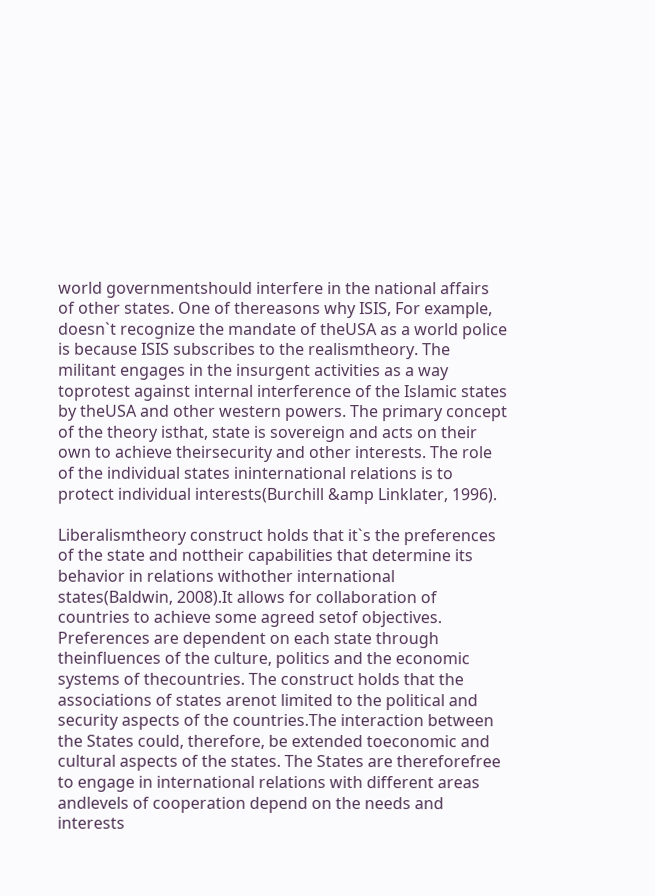world governmentshould interfere in the national affairs of other states. One of thereasons why ISIS, For example, doesn`t recognize the mandate of theUSA as a world police is because ISIS subscribes to the realismtheory. The militant engages in the insurgent activities as a way toprotest against internal interference of the Islamic states by theUSA and other western powers. The primary concept of the theory isthat, state is sovereign and acts on their own to achieve theirsecurity and other interests. The role of the individual states ininternational relations is to protect individual interests(Burchill &amp Linklater, 1996).

Liberalismtheory construct holds that it`s the preferences of the state and nottheir capabilities that determine its behavior in relations withother international states(Baldwin, 2008).It allows for collaboration of countries to achieve some agreed setof objectives. Preferences are dependent on each state through theinfluences of the culture, politics and the economic systems of thecountries. The construct holds that the associations of states arenot limited to the political and security aspects of the countries.The interaction between the States could, therefore, be extended toeconomic and cultural aspects of the states. The States are thereforefree to engage in international relations with different areas andlevels of cooperation depend on the needs and interests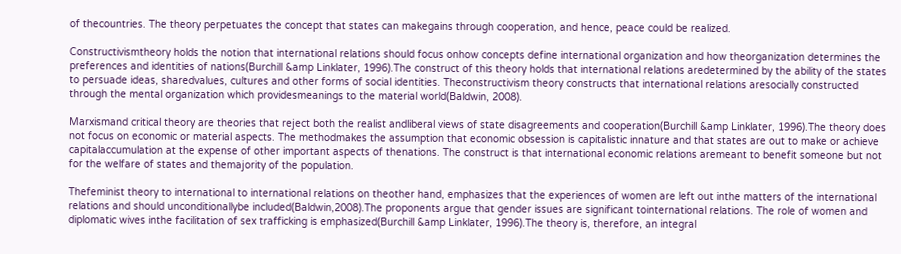of thecountries. The theory perpetuates the concept that states can makegains through cooperation, and hence, peace could be realized.

Constructivismtheory holds the notion that international relations should focus onhow concepts define international organization and how theorganization determines the preferences and identities of nations(Burchill &amp Linklater, 1996).The construct of this theory holds that international relations aredetermined by the ability of the states to persuade ideas, sharedvalues, cultures and other forms of social identities. Theconstructivism theory constructs that international relations aresocially constructed through the mental organization which providesmeanings to the material world(Baldwin, 2008).

Marxismand critical theory are theories that reject both the realist andliberal views of state disagreements and cooperation(Burchill &amp Linklater, 1996).The theory does not focus on economic or material aspects. The methodmakes the assumption that economic obsession is capitalistic innature and that states are out to make or achieve capitalaccumulation at the expense of other important aspects of thenations. The construct is that international economic relations aremeant to benefit someone but not for the welfare of states and themajority of the population.

Thefeminist theory to international to international relations on theother hand, emphasizes that the experiences of women are left out inthe matters of the international relations and should unconditionallybe included(Baldwin,2008).The proponents argue that gender issues are significant tointernational relations. The role of women and diplomatic wives inthe facilitation of sex trafficking is emphasized(Burchill &amp Linklater, 1996).The theory is, therefore, an integral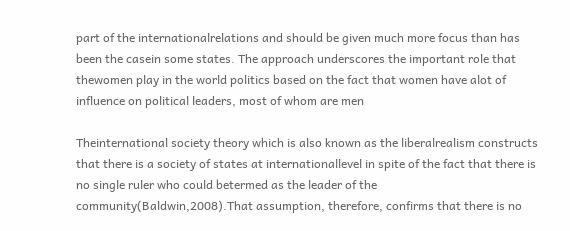part of the internationalrelations and should be given much more focus than has been the casein some states. The approach underscores the important role that thewomen play in the world politics based on the fact that women have alot of influence on political leaders, most of whom are men

Theinternational society theory which is also known as the liberalrealism constructs that there is a society of states at internationallevel in spite of the fact that there is no single ruler who could betermed as the leader of the community(Baldwin,2008).That assumption, therefore, confirms that there is no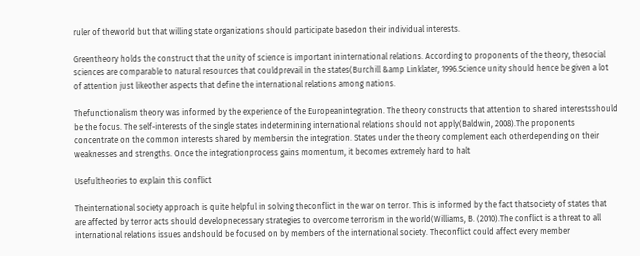ruler of theworld but that willing state organizations should participate basedon their individual interests.

Greentheory holds the construct that the unity of science is important ininternational relations. According to proponents of the theory, thesocial sciences are comparable to natural resources that couldprevail in the states(Burchill &amp Linklater, 1996.Science unity should hence be given a lot of attention just likeother aspects that define the international relations among nations.

Thefunctionalism theory was informed by the experience of the Europeanintegration. The theory constructs that attention to shared interestsshould be the focus. The self-interests of the single states indetermining international relations should not apply(Baldwin, 2008).The proponents concentrate on the common interests shared by membersin the integration. States under the theory complement each otherdepending on their weaknesses and strengths. Once the integrationprocess gains momentum, it becomes extremely hard to halt

Usefultheories to explain this conflict

Theinternational society approach is quite helpful in solving theconflict in the war on terror. This is informed by the fact thatsociety of states that are affected by terror acts should developnecessary strategies to overcome terrorism in the world(Williams, B. (2010).The conflict is a threat to all international relations issues andshould be focused on by members of the international society. Theconflict could affect every member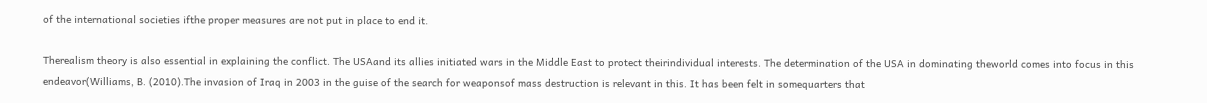of the international societies ifthe proper measures are not put in place to end it.

Therealism theory is also essential in explaining the conflict. The USAand its allies initiated wars in the Middle East to protect theirindividual interests. The determination of the USA in dominating theworld comes into focus in this endeavor(Williams, B. (2010).The invasion of Iraq in 2003 in the guise of the search for weaponsof mass destruction is relevant in this. It has been felt in somequarters that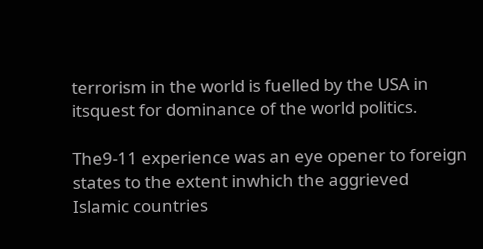terrorism in the world is fuelled by the USA in itsquest for dominance of the world politics.

The9-11 experience was an eye opener to foreign states to the extent inwhich the aggrieved Islamic countries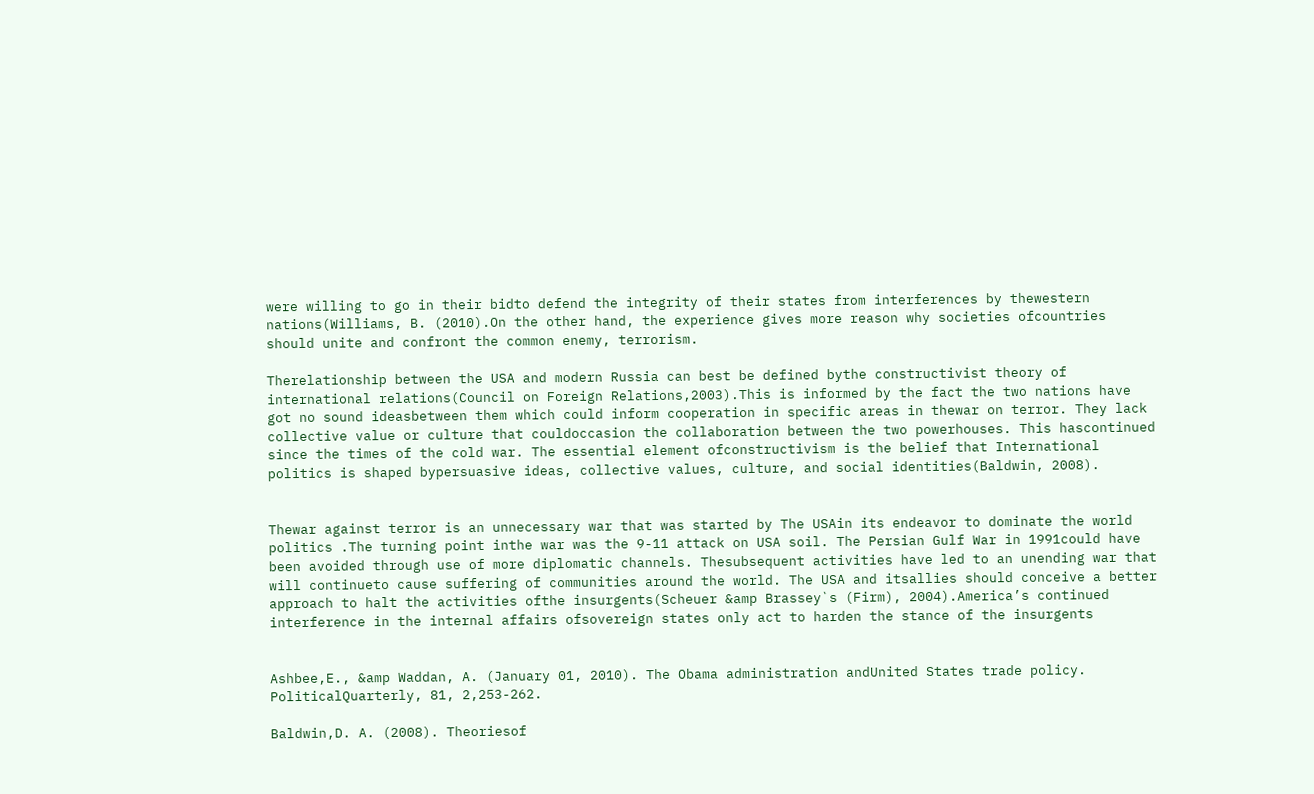were willing to go in their bidto defend the integrity of their states from interferences by thewestern nations(Williams, B. (2010).On the other hand, the experience gives more reason why societies ofcountries should unite and confront the common enemy, terrorism.

Therelationship between the USA and modern Russia can best be defined bythe constructivist theory of international relations(Council on Foreign Relations,2003).This is informed by the fact the two nations have got no sound ideasbetween them which could inform cooperation in specific areas in thewar on terror. They lack collective value or culture that couldoccasion the collaboration between the two powerhouses. This hascontinued since the times of the cold war. The essential element ofconstructivism is the belief that International politics is shaped bypersuasive ideas, collective values, culture, and social identities(Baldwin, 2008).


Thewar against terror is an unnecessary war that was started by The USAin its endeavor to dominate the world politics .The turning point inthe war was the 9-11 attack on USA soil. The Persian Gulf War in 1991could have been avoided through use of more diplomatic channels. Thesubsequent activities have led to an unending war that will continueto cause suffering of communities around the world. The USA and itsallies should conceive a better approach to halt the activities ofthe insurgents(Scheuer &amp Brassey`s (Firm), 2004).America’s continued interference in the internal affairs ofsovereign states only act to harden the stance of the insurgents


Ashbee,E., &amp Waddan, A. (January 01, 2010). The Obama administration andUnited States trade policy. PoliticalQuarterly, 81, 2,253-262.

Baldwin,D. A. (2008). Theoriesof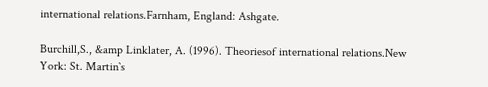international relations.Farnham, England: Ashgate.

Burchill,S., &amp Linklater, A. (1996). Theoriesof international relations.New York: St. Martin`s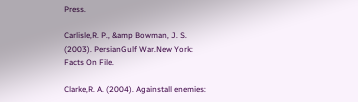Press.

Carlisle,R. P., &amp Bowman, J. S. (2003). PersianGulf War.New York: Facts On File.

Clarke,R. A. (2004). Againstall enemies: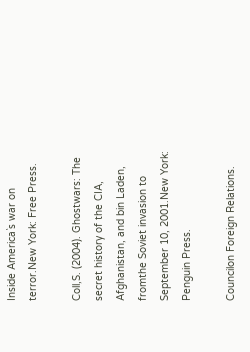Inside America`s war on terror.New York: Free Press.

Coll,S. (2004). Ghostwars: The secret history of the CIA, Afghanistan, and bin Laden, fromthe Soviet invasion to September 10, 2001.New York: Penguin Press.

Councilon Foreign Relations.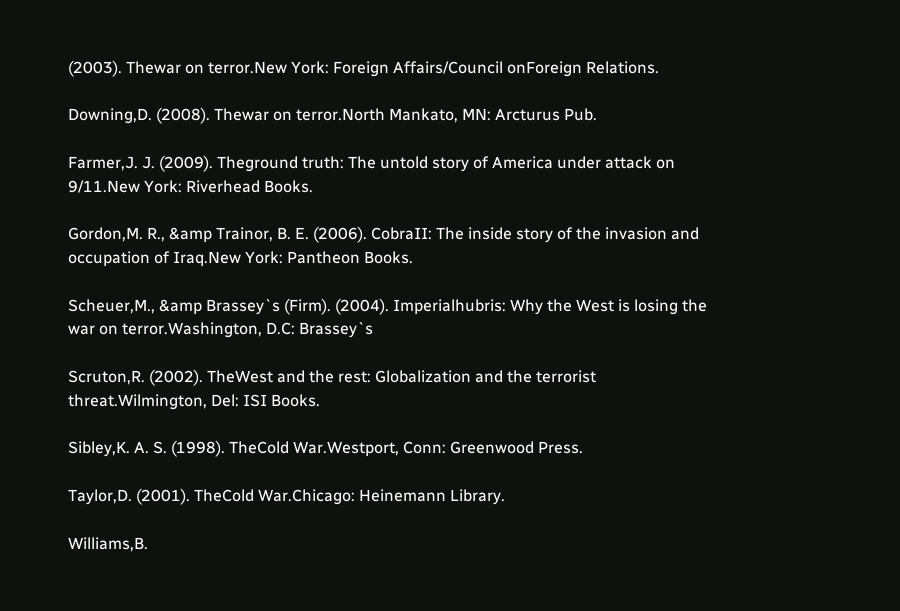(2003). Thewar on terror.New York: Foreign Affairs/Council onForeign Relations.

Downing,D. (2008). Thewar on terror.North Mankato, MN: Arcturus Pub.

Farmer,J. J. (2009). Theground truth: The untold story of America under attack on 9/11.New York: Riverhead Books.

Gordon,M. R., &amp Trainor, B. E. (2006). CobraII: The inside story of the invasion and occupation of Iraq.New York: Pantheon Books.

Scheuer,M., &amp Brassey`s (Firm). (2004). Imperialhubris: Why the West is losing the war on terror.Washington, D.C: Brassey`s

Scruton,R. (2002). TheWest and the rest: Globalization and the terrorist threat.Wilmington, Del: ISI Books.

Sibley,K. A. S. (1998). TheCold War.Westport, Conn: Greenwood Press.

Taylor,D. (2001). TheCold War.Chicago: Heinemann Library.

Williams,B.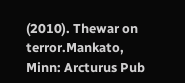(2010). Thewar on terror.Mankato, Minn: Arcturus Pub